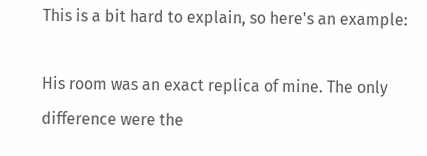This is a bit hard to explain, so here's an example:

His room was an exact replica of mine. The only difference were the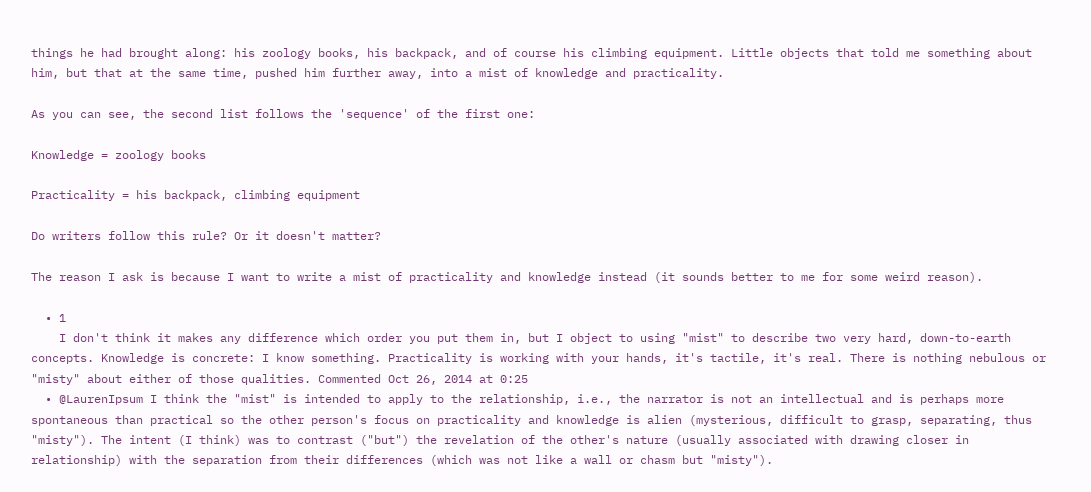things he had brought along: his zoology books, his backpack, and of course his climbing equipment. Little objects that told me something about him, but that at the same time, pushed him further away, into a mist of knowledge and practicality.

As you can see, the second list follows the 'sequence' of the first one:

Knowledge = zoology books

Practicality = his backpack, climbing equipment

Do writers follow this rule? Or it doesn't matter?

The reason I ask is because I want to write a mist of practicality and knowledge instead (it sounds better to me for some weird reason).

  • 1
    I don't think it makes any difference which order you put them in, but I object to using "mist" to describe two very hard, down-to-earth concepts. Knowledge is concrete: I know something. Practicality is working with your hands, it's tactile, it's real. There is nothing nebulous or "misty" about either of those qualities. Commented Oct 26, 2014 at 0:25
  • @LaurenIpsum I think the "mist" is intended to apply to the relationship, i.e., the narrator is not an intellectual and is perhaps more spontaneous than practical so the other person's focus on practicality and knowledge is alien (mysterious, difficult to grasp, separating, thus "misty"). The intent (I think) was to contrast ("but") the revelation of the other's nature (usually associated with drawing closer in relationship) with the separation from their differences (which was not like a wall or chasm but "misty").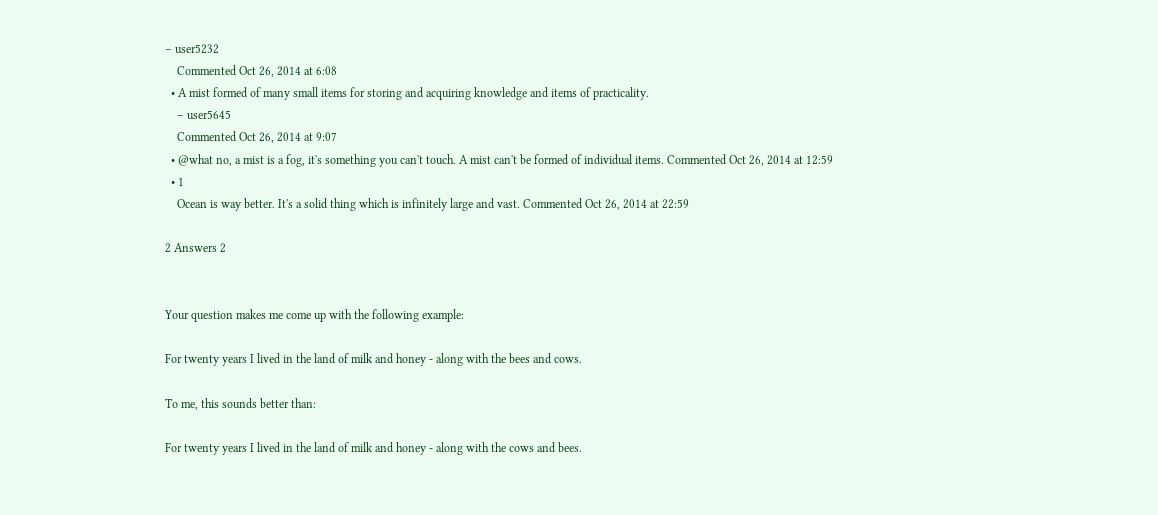– user5232
    Commented Oct 26, 2014 at 6:08
  • A mist formed of many small items for storing and acquiring knowledge and items of practicality.
    – user5645
    Commented Oct 26, 2014 at 9:07
  • @what no, a mist is a fog, it's something you can't touch. A mist can't be formed of individual items. Commented Oct 26, 2014 at 12:59
  • 1
    Ocean is way better. It's a solid thing which is infinitely large and vast. Commented Oct 26, 2014 at 22:59

2 Answers 2


Your question makes me come up with the following example:

For twenty years I lived in the land of milk and honey - along with the bees and cows.

To me, this sounds better than:

For twenty years I lived in the land of milk and honey - along with the cows and bees.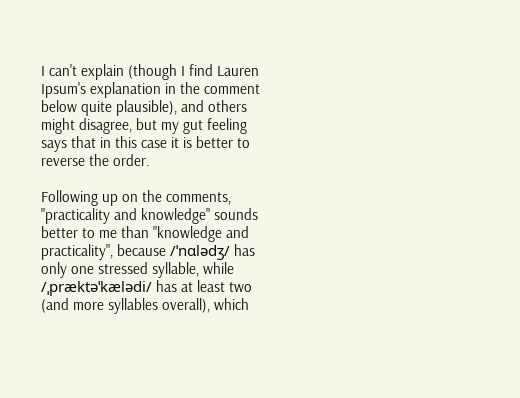I can't explain (though I find Lauren Ipsum's explanation in the comment below quite plausible), and others might disagree, but my gut feeling says that in this case it is better to reverse the order.

Following up on the comments, "practicality and knowledge" sounds better to me than "knowledge and practicality", because /ˈnɑlədʒ/ has only one stressed syllable, while /ˌpræktəˈkælədi/ has at least two (and more syllables overall), which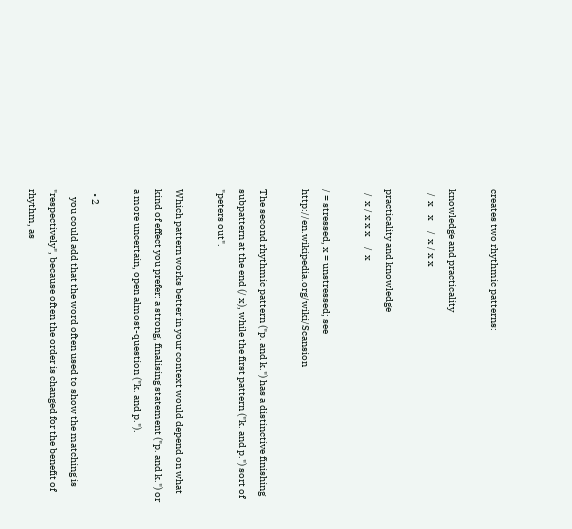creates two rhythmic patterns:

knowledge and practicality
  /  x    x     /  x / x x

practicality and knowledge
  /  x / x x x     /  x

/ = stressed, x = unstressed; see http://en.wikipedia.org/wiki/Scansion

The second rhythmic pattern ("p. and k.") has a distinctive finishing subpattern at the end (/ x), while the first pattern ("k. and p.") sort of "peters out".

Which pattern works better in your context would depend on what kind of effect you prefer: a strong, finalising statement ("p. and k.") or a more uncertain, open almost-question ("k. and p.").

  • 2
    you could add that the word often used to show the matching is "respectively", because often the order is changed for the benefit of rhythm, as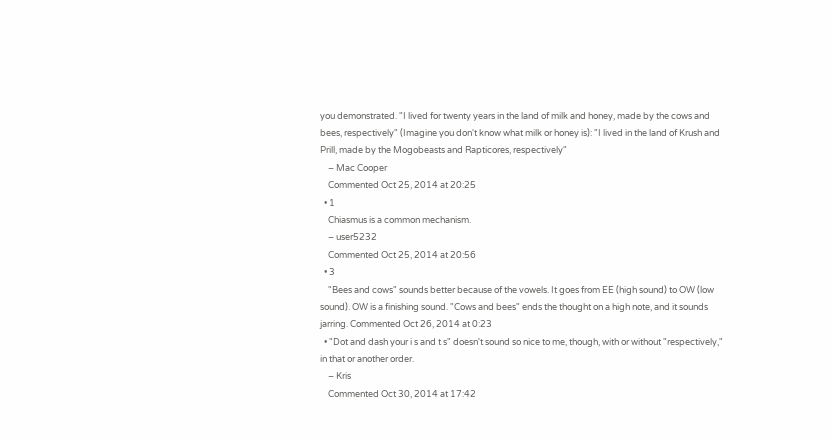you demonstrated. "I lived for twenty years in the land of milk and honey, made by the cows and bees, respectively" (Imagine you don't know what milk or honey is): "I lived in the land of Krush and Prill, made by the Mogobeasts and Rapticores, respectively"
    – Mac Cooper
    Commented Oct 25, 2014 at 20:25
  • 1
    Chiasmus is a common mechanism.
    – user5232
    Commented Oct 25, 2014 at 20:56
  • 3
    "Bees and cows" sounds better because of the vowels. It goes from EE (high sound) to OW (low sound). OW is a finishing sound. "Cows and bees" ends the thought on a high note, and it sounds jarring. Commented Oct 26, 2014 at 0:23
  • "Dot and dash your i s and t s" doesn't sound so nice to me, though, with or without "respectively," in that or another order.
    – Kris
    Commented Oct 30, 2014 at 17:42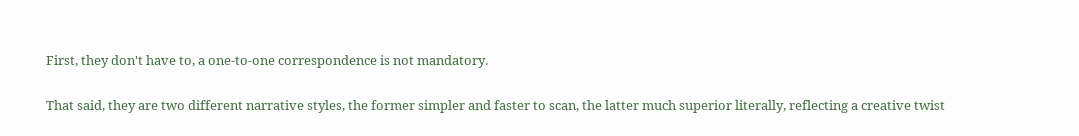First, they don't have to, a one-to-one correspondence is not mandatory.

That said, they are two different narrative styles, the former simpler and faster to scan, the latter much superior literally, reflecting a creative twist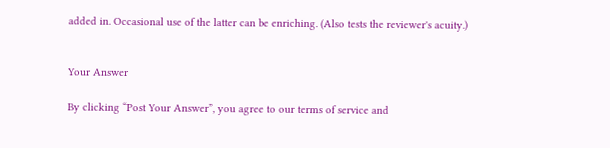added in. Occasional use of the latter can be enriching. (Also tests the reviewer's acuity.)


Your Answer

By clicking “Post Your Answer”, you agree to our terms of service and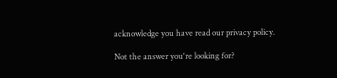acknowledge you have read our privacy policy.

Not the answer you're looking for?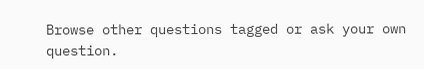Browse other questions tagged or ask your own question.